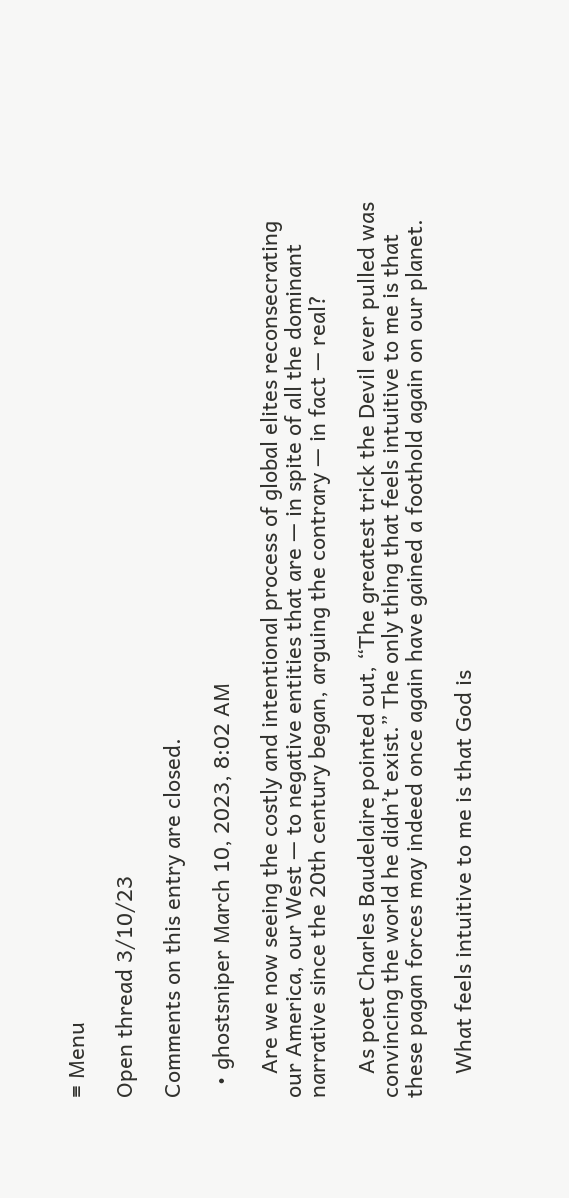≡ Menu

Open thread 3/10/23

Comments on this entry are closed.

  • ghostsniper March 10, 2023, 8:02 AM

    Are we now seeing the costly and intentional process of global elites reconsecrating our America, our West — to negative entities that are — in spite of all the dominant narrative since the 20th century began, arguing the contrary — in fact — real?

    As poet Charles Baudelaire pointed out, “The greatest trick the Devil ever pulled was convincing the world he didn’t exist.” The only thing that feels intuitive to me is that these pagan forces may indeed once again have gained a foothold again on our planet.

    What feels intuitive to me is that God is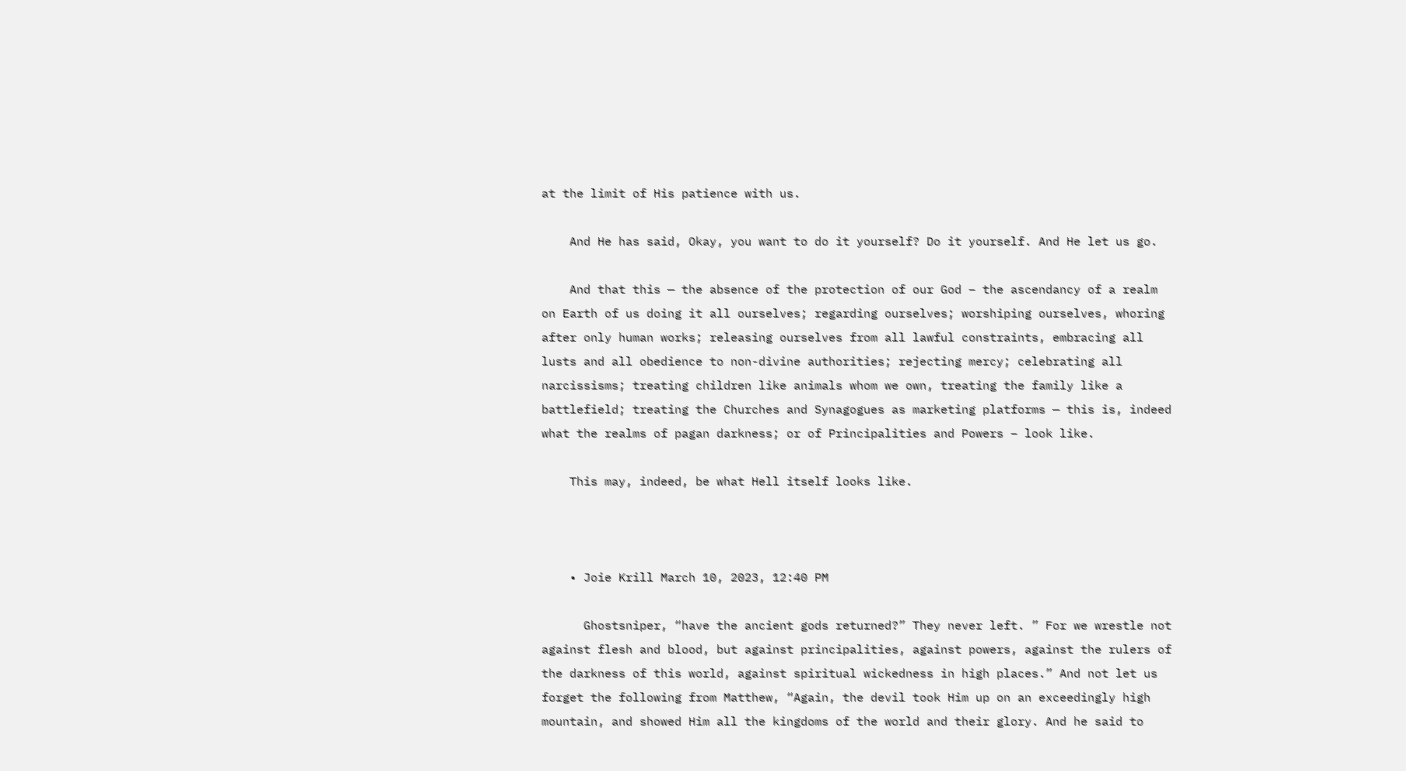at the limit of His patience with us.

    And He has said, Okay, you want to do it yourself? Do it yourself. And He let us go.

    And that this — the absence of the protection of our God – the ascendancy of a realm on Earth of us doing it all ourselves; regarding ourselves; worshiping ourselves, whoring after only human works; releasing ourselves from all lawful constraints, embracing all lusts and all obedience to non-divine authorities; rejecting mercy; celebrating all narcissisms; treating children like animals whom we own, treating the family like a battlefield; treating the Churches and Synagogues as marketing platforms — this is, indeed what the realms of pagan darkness; or of Principalities and Powers – look like.

    This may, indeed, be what Hell itself looks like.



    • Joie Krill March 10, 2023, 12:40 PM

      Ghostsniper, “have the ancient gods returned?” They never left. ” For we wrestle not against flesh and blood, but against principalities, against powers, against the rulers of the darkness of this world, against spiritual wickedness in high places.” And not let us forget the following from Matthew, “Again, the devil took Him up on an exceedingly high mountain, and showed Him all the kingdoms of the world and their glory. And he said to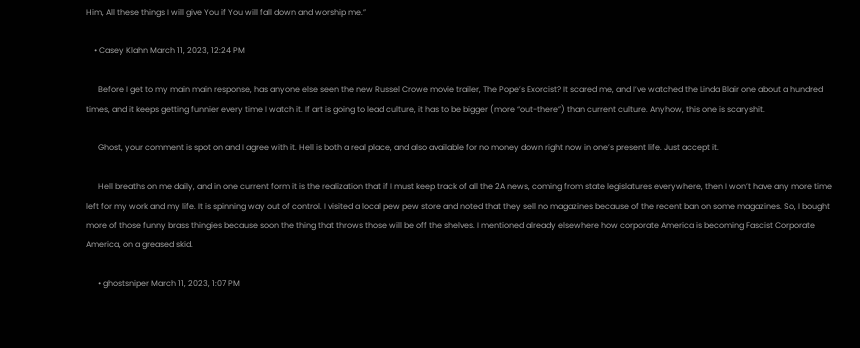Him, All these things I will give You if You will fall down and worship me.”

    • Casey Klahn March 11, 2023, 12:24 PM

      Before I get to my main main response, has anyone else seen the new Russel Crowe movie trailer, The Pope’s Exorcist? It scared me, and I’ve watched the Linda Blair one about a hundred times, and it keeps getting funnier every time I watch it. If art is going to lead culture, it has to be bigger (more “out-there”) than current culture. Anyhow, this one is scaryshit.

      Ghost, your comment is spot on and I agree with it. Hell is both a real place, and also available for no money down right now in one’s present life. Just accept it.

      Hell breaths on me daily, and in one current form it is the realization that if I must keep track of all the 2A news, coming from state legislatures everywhere, then I won’t have any more time left for my work and my life. It is spinning way out of control. I visited a local pew pew store and noted that they sell no magazines because of the recent ban on some magazines. So, I bought more of those funny brass thingies because soon the thing that throws those will be off the shelves. I mentioned already elsewhere how corporate America is becoming Fascist Corporate America, on a greased skid.

      • ghostsniper March 11, 2023, 1:07 PM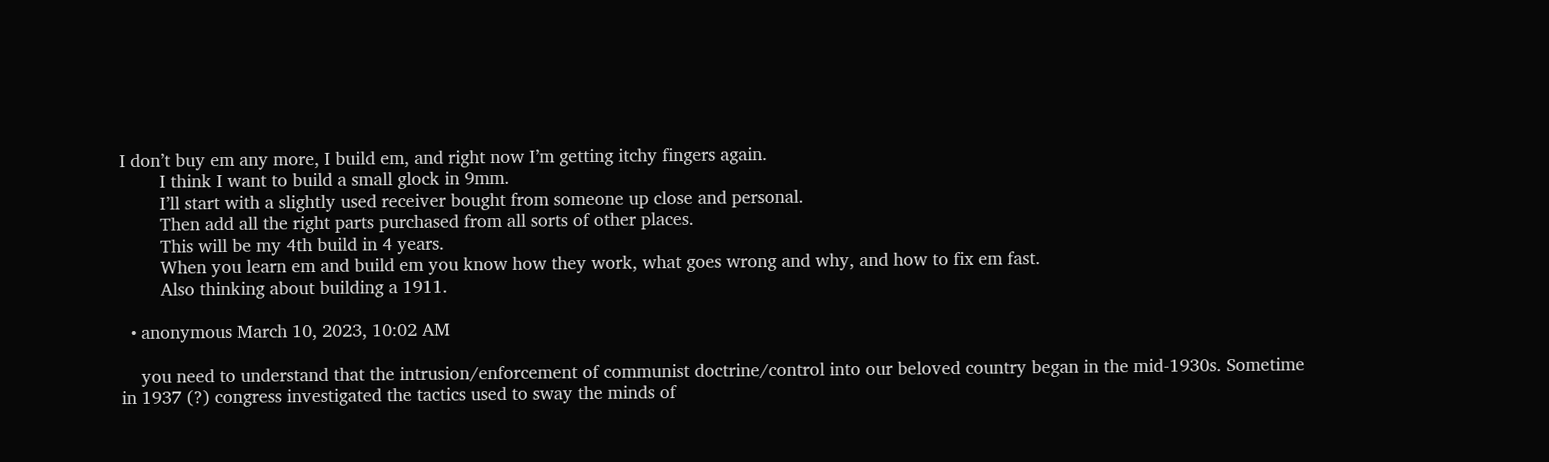I don’t buy em any more, I build em, and right now I’m getting itchy fingers again.
        I think I want to build a small glock in 9mm.
        I’ll start with a slightly used receiver bought from someone up close and personal.
        Then add all the right parts purchased from all sorts of other places.
        This will be my 4th build in 4 years.
        When you learn em and build em you know how they work, what goes wrong and why, and how to fix em fast.
        Also thinking about building a 1911.

  • anonymous March 10, 2023, 10:02 AM

    you need to understand that the intrusion/enforcement of communist doctrine/control into our beloved country began in the mid-1930s. Sometime in 1937 (?) congress investigated the tactics used to sway the minds of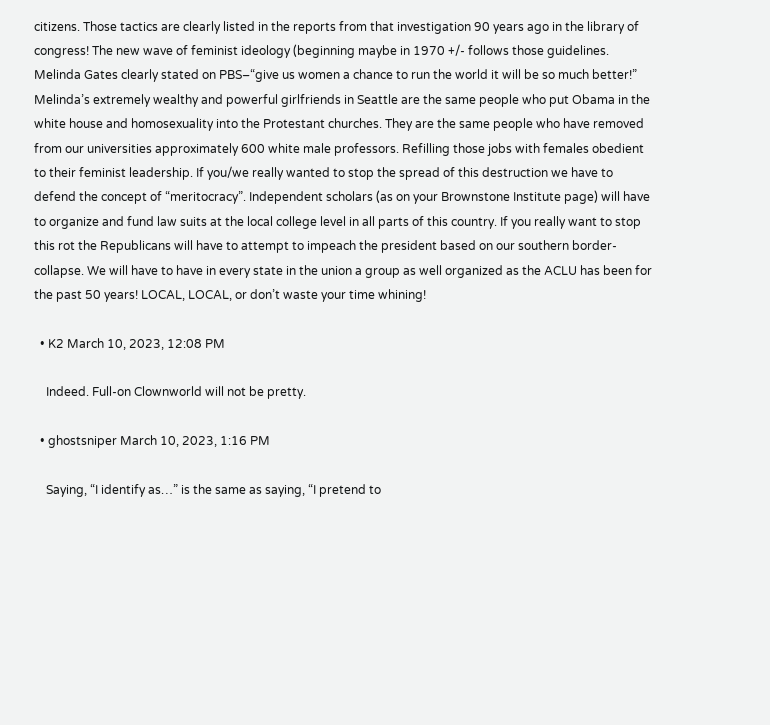citizens. Those tactics are clearly listed in the reports from that investigation 90 years ago in the library of congress! The new wave of feminist ideology (beginning maybe in 1970 +/- follows those guidelines. Melinda Gates clearly stated on PBS–“give us women a chance to run the world it will be so much better!” Melinda’s extremely wealthy and powerful girlfriends in Seattle are the same people who put Obama in the white house and homosexuality into the Protestant churches. They are the same people who have removed from our universities approximately 600 white male professors. Refilling those jobs with females obedient to their feminist leadership. If you/we really wanted to stop the spread of this destruction we have to defend the concept of “meritocracy”. Independent scholars (as on your Brownstone Institute page) will have to organize and fund law suits at the local college level in all parts of this country. If you really want to stop this rot the Republicans will have to attempt to impeach the president based on our southern border-collapse. We will have to have in every state in the union a group as well organized as the ACLU has been for the past 50 years! LOCAL, LOCAL, or don’t waste your time whining!

  • K2 March 10, 2023, 12:08 PM

    Indeed. Full-on Clownworld will not be pretty.

  • ghostsniper March 10, 2023, 1:16 PM

    Saying, “I identify as…” is the same as saying, “I pretend to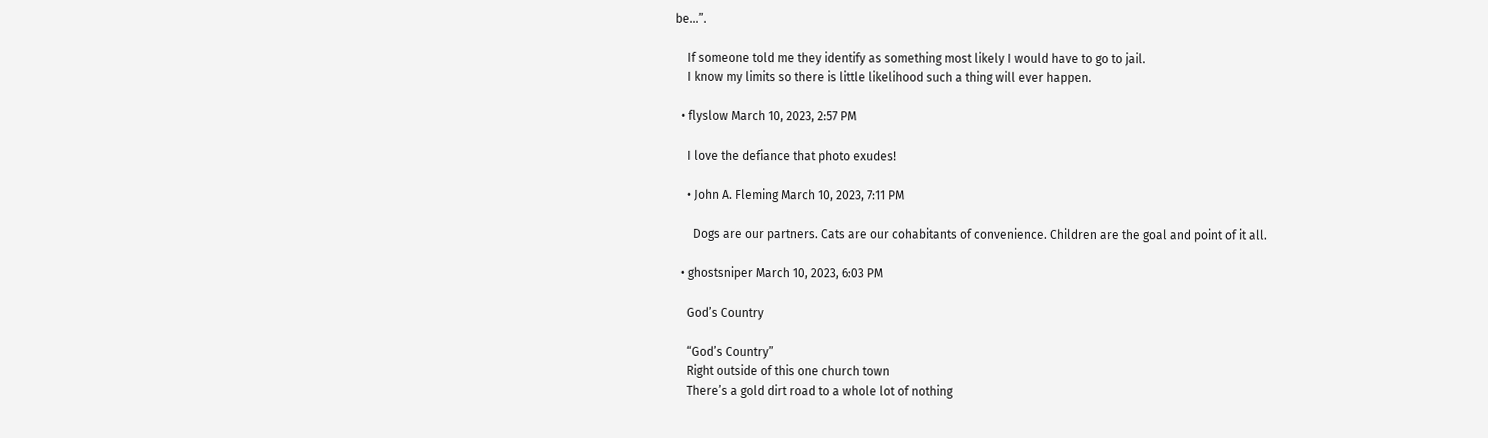be…”.

    If someone told me they identify as something most likely I would have to go to jail.
    I know my limits so there is little likelihood such a thing will ever happen.

  • flyslow March 10, 2023, 2:57 PM

    I love the defiance that photo exudes!

    • John A. Fleming March 10, 2023, 7:11 PM

      Dogs are our partners. Cats are our cohabitants of convenience. Children are the goal and point of it all.

  • ghostsniper March 10, 2023, 6:03 PM

    God’s Country

    “God’s Country”
    Right outside of this one church town
    There’s a gold dirt road to a whole lot of nothing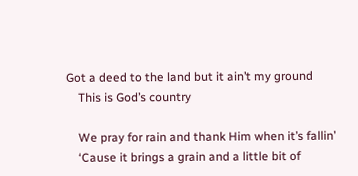Got a deed to the land but it ain’t my ground
    This is God’s country

    We pray for rain and thank Him when it’s fallin’
    ‘Cause it brings a grain and a little bit of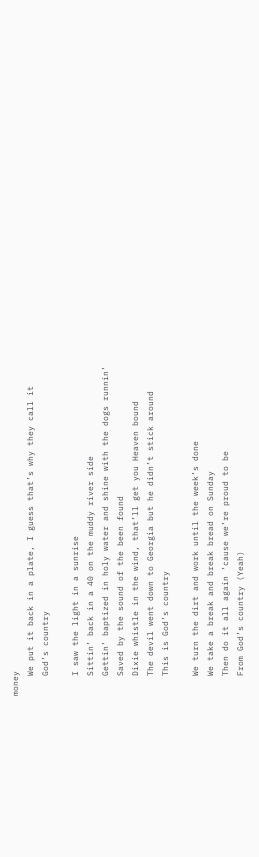money
    We put it back in a plate, I guess that’s why they call it
    God’s country

    I saw the light in a sunrise
    Sittin’ back in a 40 on the muddy river side
    Gettin’ baptized in holy water and shine with the dogs runnin’
    Saved by the sound of the been found
    Dixie whistle in the wind, that’ll get you Heaven bound
    The devil went down to Georgia but he didn’t stick around
    This is God’s country

    We turn the dirt and work until the week’s done
    We take a break and break bread on Sunday
    Then do it all again ’cause we’re proud to be
    From God’s country (Yeah)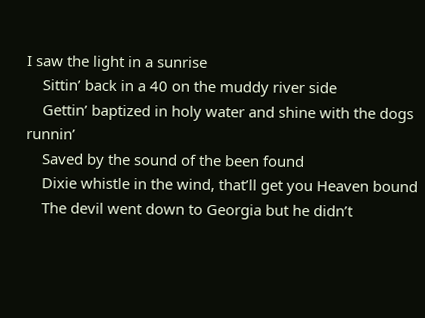I saw the light in a sunrise
    Sittin’ back in a 40 on the muddy river side
    Gettin’ baptized in holy water and shine with the dogs runnin’
    Saved by the sound of the been found
    Dixie whistle in the wind, that’ll get you Heaven bound
    The devil went down to Georgia but he didn’t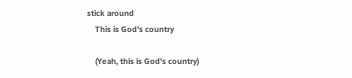stick around
    This is God’s country

    (Yeah, this is God’s country)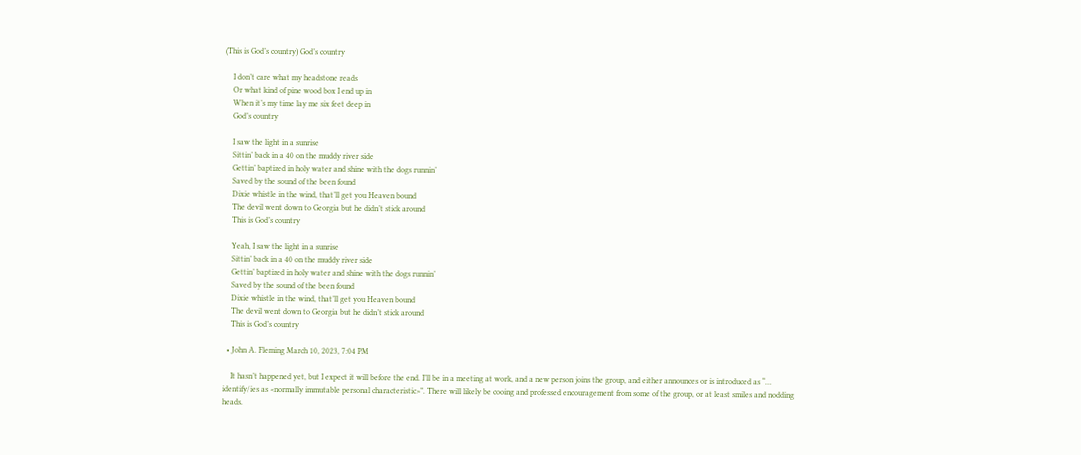(This is God’s country) God’s country

    I don’t care what my headstone reads
    Or what kind of pine wood box I end up in
    When it’s my time lay me six feet deep in
    God’s country

    I saw the light in a sunrise
    Sittin’ back in a 40 on the muddy river side
    Gettin’ baptized in holy water and shine with the dogs runnin’
    Saved by the sound of the been found
    Dixie whistle in the wind, that’ll get you Heaven bound
    The devil went down to Georgia but he didn’t stick around
    This is God’s country

    Yeah, I saw the light in a sunrise
    Sittin’ back in a 40 on the muddy river side
    Gettin’ baptized in holy water and shine with the dogs runnin’
    Saved by the sound of the been found
    Dixie whistle in the wind, that’ll get you Heaven bound
    The devil went down to Georgia but he didn’t stick around
    This is God’s country

  • John A. Fleming March 10, 2023, 7:04 PM

    It hasn’t happened yet, but I expect it will before the end. I’ll be in a meeting at work, and a new person joins the group, and either announces or is introduced as “… identify/ies as <normally immutable personal characteristic>”. There will likely be cooing and professed encouragement from some of the group, or at least smiles and nodding heads.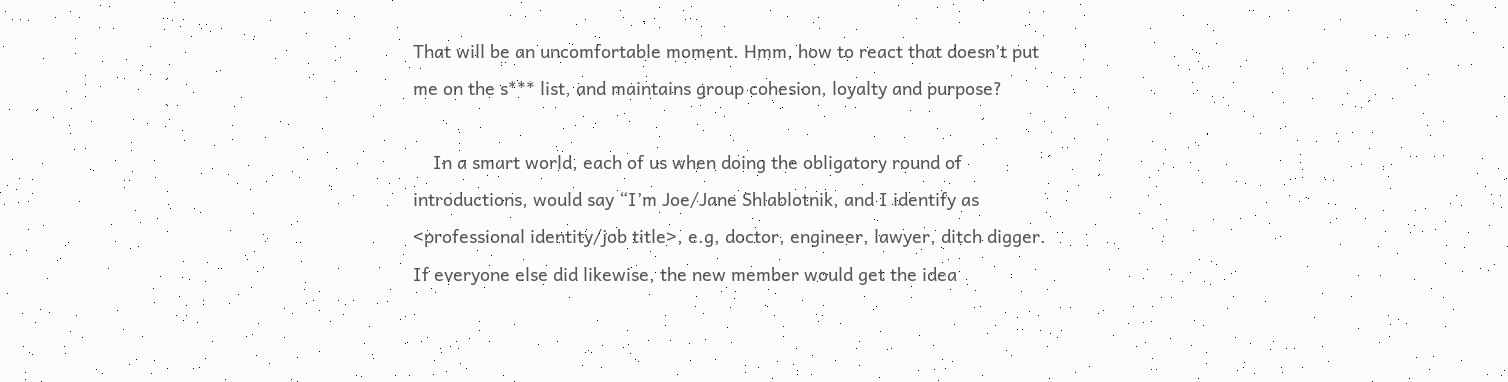That will be an uncomfortable moment. Hmm, how to react that doesn’t put me on the s*** list, and maintains group cohesion, loyalty and purpose?

    In a smart world, each of us when doing the obligatory round of introductions, would say “I’m Joe/Jane Shlablotnik, and I identify as <professional identity/job title>, e.g, doctor, engineer, lawyer, ditch digger. If everyone else did likewise, the new member would get the idea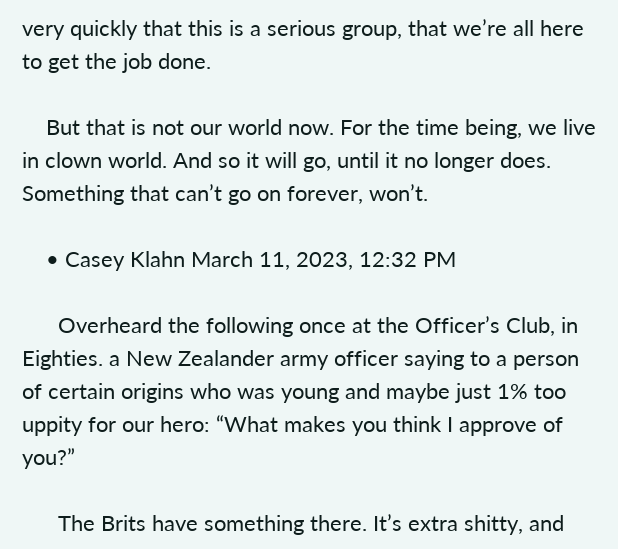very quickly that this is a serious group, that we’re all here to get the job done.

    But that is not our world now. For the time being, we live in clown world. And so it will go, until it no longer does. Something that can’t go on forever, won’t.

    • Casey Klahn March 11, 2023, 12:32 PM

      Overheard the following once at the Officer’s Club, in Eighties. a New Zealander army officer saying to a person of certain origins who was young and maybe just 1% too uppity for our hero: “What makes you think I approve of you?”

      The Brits have something there. It’s extra shitty, and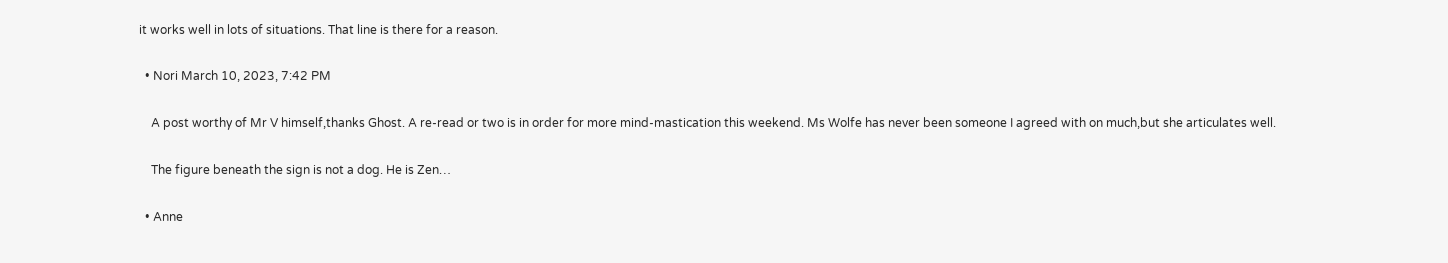it works well in lots of situations. That line is there for a reason.

  • Nori March 10, 2023, 7:42 PM

    A post worthy of Mr V himself,thanks Ghost. A re-read or two is in order for more mind-mastication this weekend. Ms Wolfe has never been someone I agreed with on much,but she articulates well.

    The figure beneath the sign is not a dog. He is Zen…

  • Anne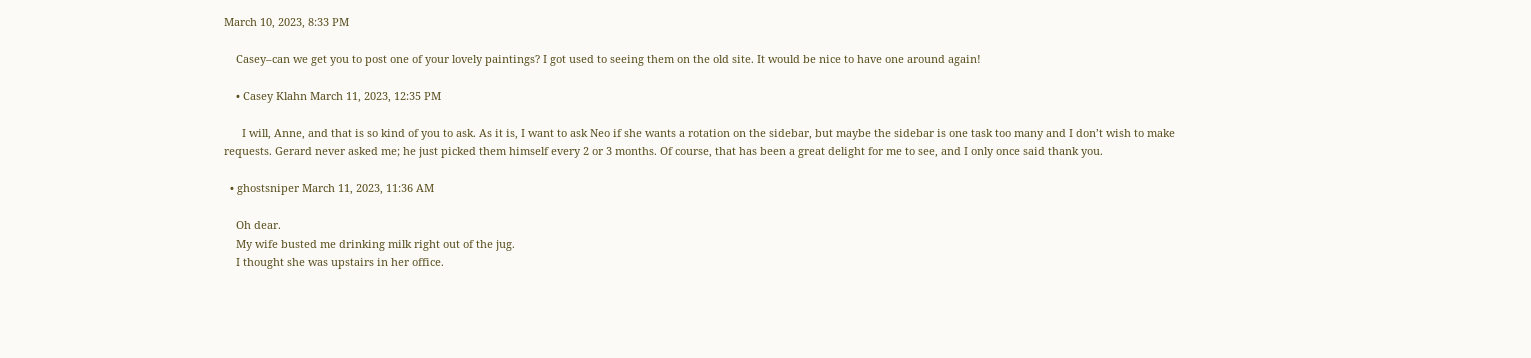March 10, 2023, 8:33 PM

    Casey–can we get you to post one of your lovely paintings? I got used to seeing them on the old site. It would be nice to have one around again!

    • Casey Klahn March 11, 2023, 12:35 PM

      I will, Anne, and that is so kind of you to ask. As it is, I want to ask Neo if she wants a rotation on the sidebar, but maybe the sidebar is one task too many and I don’t wish to make requests. Gerard never asked me; he just picked them himself every 2 or 3 months. Of course, that has been a great delight for me to see, and I only once said thank you.

  • ghostsniper March 11, 2023, 11:36 AM

    Oh dear.
    My wife busted me drinking milk right out of the jug.
    I thought she was upstairs in her office.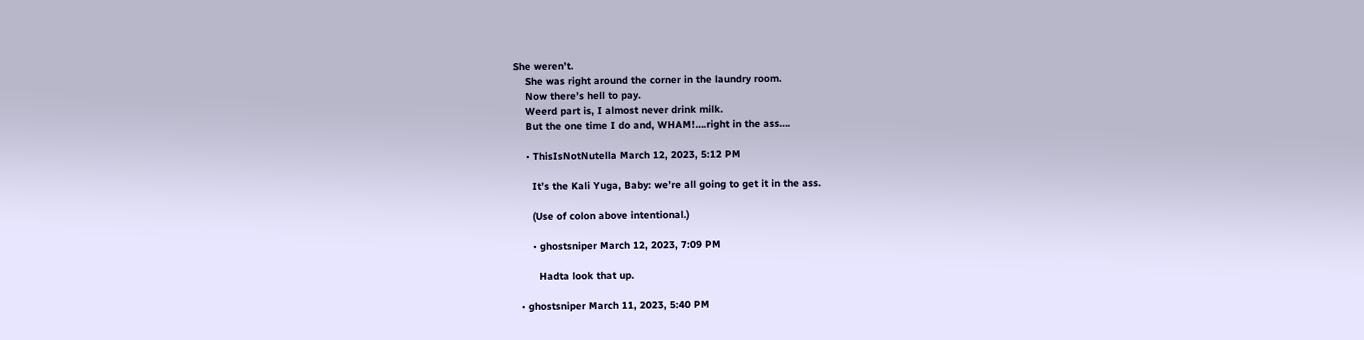She weren’t.
    She was right around the corner in the laundry room.
    Now there’s hell to pay.
    Weerd part is, I almost never drink milk.
    But the one time I do and, WHAM!….right in the ass….

    • ThisIsNotNutella March 12, 2023, 5:12 PM

      It’s the Kali Yuga, Baby: we’re all going to get it in the ass.

      (Use of colon above intentional.)

      • ghostsniper March 12, 2023, 7:09 PM

        Hadta look that up.

  • ghostsniper March 11, 2023, 5:40 PM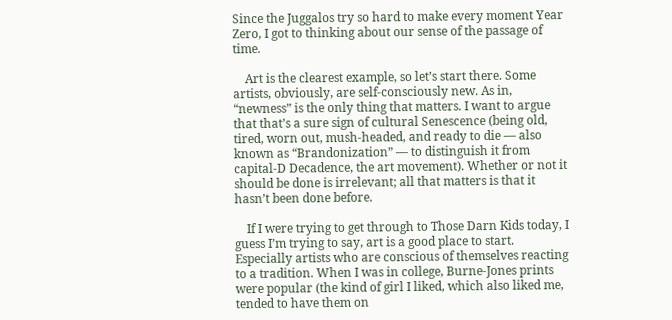Since the Juggalos try so hard to make every moment Year Zero, I got to thinking about our sense of the passage of time.

    Art is the clearest example, so let’s start there. Some artists, obviously, are self-consciously new. As in, “newness” is the only thing that matters. I want to argue that that’s a sure sign of cultural Senescence (being old, tired, worn out, mush-headed, and ready to die — also known as “Brandonization” — to distinguish it from capital-D Decadence, the art movement). Whether or not it should be done is irrelevant; all that matters is that it hasn’t been done before.

    If I were trying to get through to Those Darn Kids today, I guess I’m trying to say, art is a good place to start. Especially artists who are conscious of themselves reacting to a tradition. When I was in college, Burne-Jones prints were popular (the kind of girl I liked, which also liked me, tended to have them on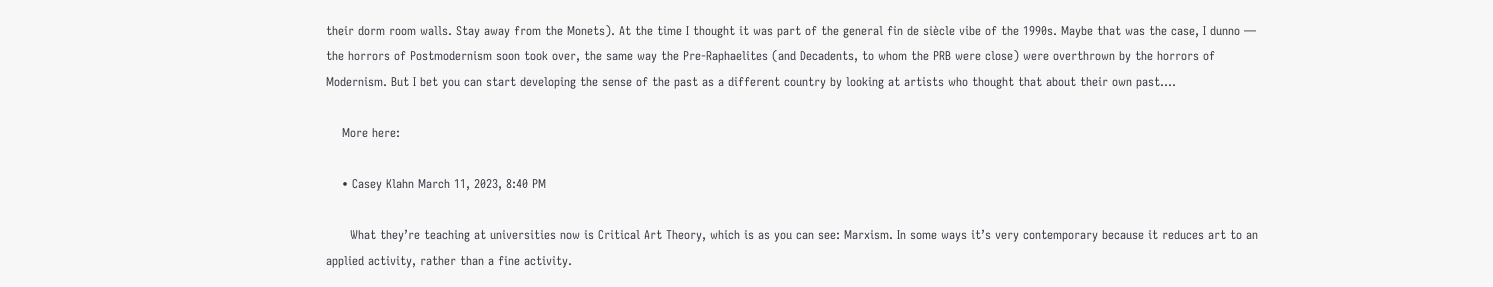their dorm room walls. Stay away from the Monets). At the time I thought it was part of the general fin de siècle vibe of the 1990s. Maybe that was the case, I dunno — the horrors of Postmodernism soon took over, the same way the Pre-Raphaelites (and Decadents, to whom the PRB were close) were overthrown by the horrors of Modernism. But I bet you can start developing the sense of the past as a different country by looking at artists who thought that about their own past….

    More here:

    • Casey Klahn March 11, 2023, 8:40 PM

      What they’re teaching at universities now is Critical Art Theory, which is as you can see: Marxism. In some ways it’s very contemporary because it reduces art to an applied activity, rather than a fine activity.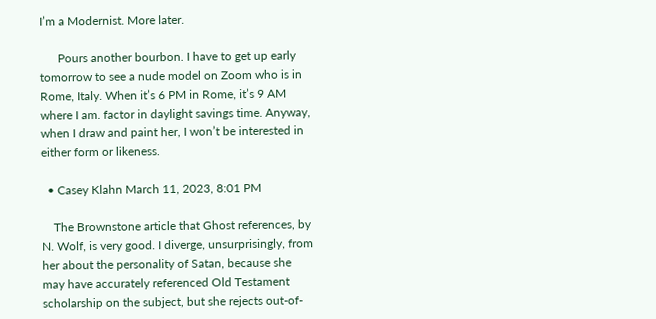I’m a Modernist. More later.

      Pours another bourbon. I have to get up early tomorrow to see a nude model on Zoom who is in Rome, Italy. When it’s 6 PM in Rome, it’s 9 AM where I am. factor in daylight savings time. Anyway, when I draw and paint her, I won’t be interested in either form or likeness.

  • Casey Klahn March 11, 2023, 8:01 PM

    The Brownstone article that Ghost references, by N. Wolf, is very good. I diverge, unsurprisingly, from her about the personality of Satan, because she may have accurately referenced Old Testament scholarship on the subject, but she rejects out-of-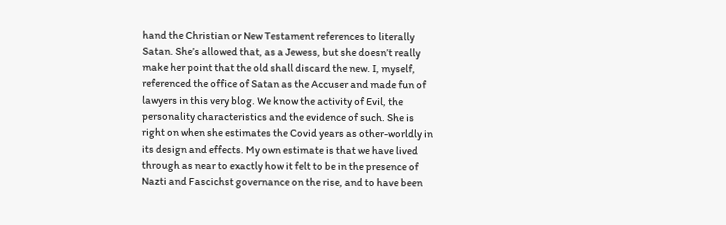hand the Christian or New Testament references to literally Satan. She’s allowed that, as a Jewess, but she doesn’t really make her point that the old shall discard the new. I, myself, referenced the office of Satan as the Accuser and made fun of lawyers in this very blog. We know the activity of Evil, the personality characteristics and the evidence of such. She is right on when she estimates the Covid years as other-worldly in its design and effects. My own estimate is that we have lived through as near to exactly how it felt to be in the presence of Nazti and Fascichst governance on the rise, and to have been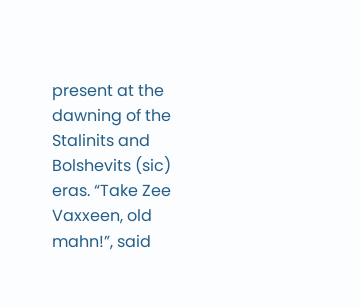present at the dawning of the Stalinits and Bolshevits (sic) eras. “Take Zee Vaxxeen, old mahn!”, said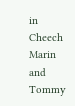in Cheech Marin and Tommy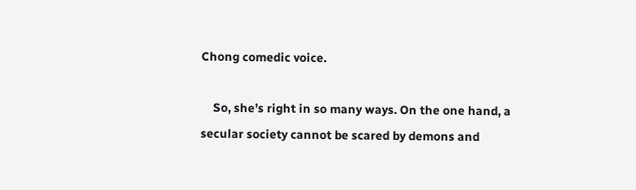Chong comedic voice.

    So, she’s right in so many ways. On the one hand, a secular society cannot be scared by demons and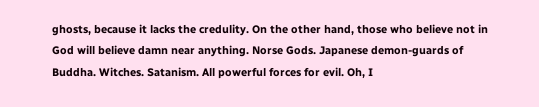ghosts, because it lacks the credulity. On the other hand, those who believe not in God will believe damn near anything. Norse Gods. Japanese demon-guards of Buddha. Witches. Satanism. All powerful forces for evil. Oh, I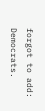forgot to add: Democrats.